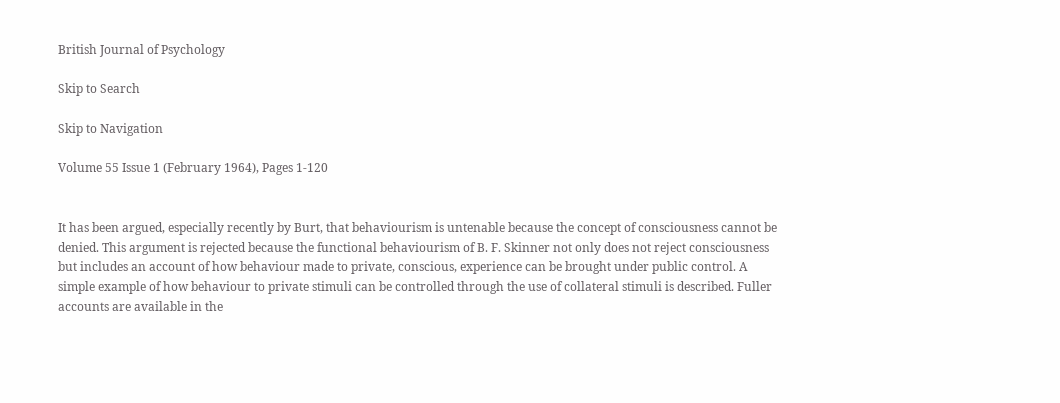British Journal of Psychology

Skip to Search

Skip to Navigation

Volume 55 Issue 1 (February 1964), Pages 1-120


It has been argued, especially recently by Burt, that behaviourism is untenable because the concept of consciousness cannot be denied. This argument is rejected because the functional behaviourism of B. F. Skinner not only does not reject consciousness but includes an account of how behaviour made to private, conscious, experience can be brought under public control. A simple example of how behaviour to private stimuli can be controlled through the use of collateral stimuli is described. Fuller accounts are available in the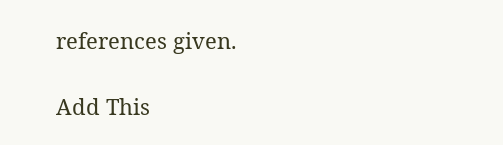references given.

Add This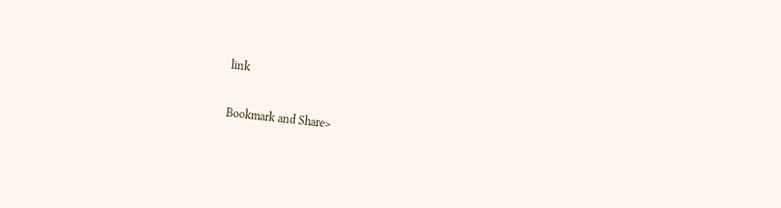link

Bookmark and Share>